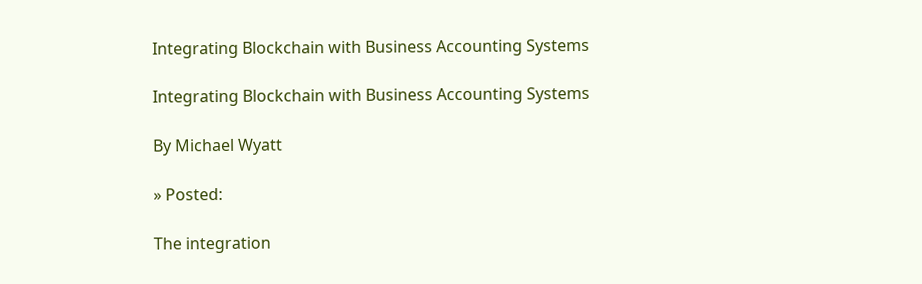Integrating Blockchain with Business Accounting Systems

Integrating Blockchain with Business Accounting Systems

By Michael Wyatt

» Posted:

The integration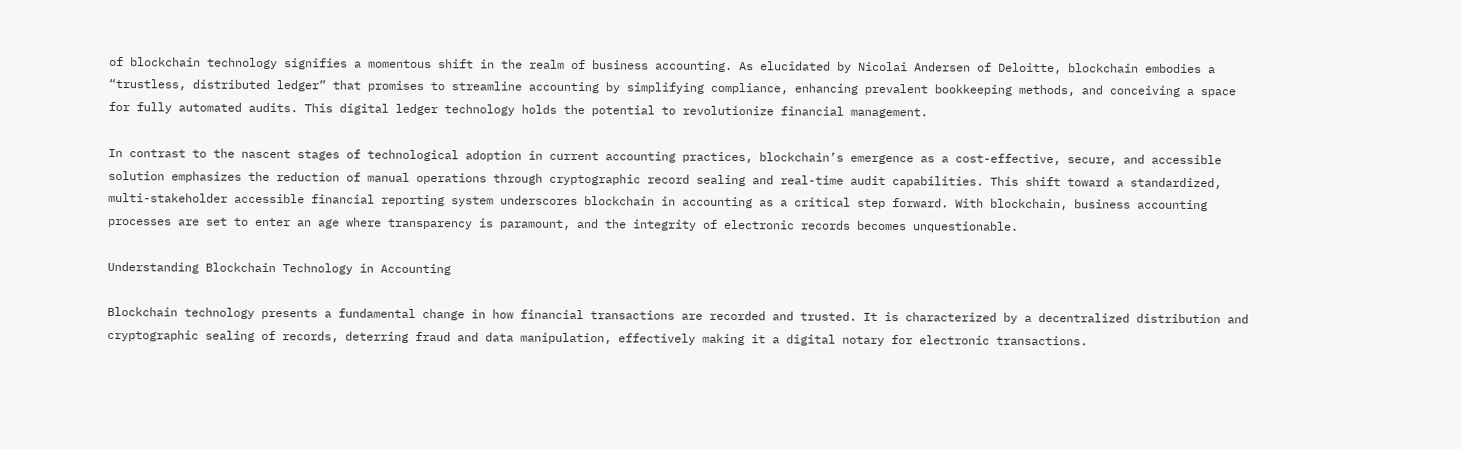of blockchain technology signifies a momentous shift in the realm of business accounting. As elucidated by Nicolai Andersen of Deloitte, blockchain embodies a “trustless, distributed ledger” that promises to streamline accounting by simplifying compliance, enhancing prevalent bookkeeping methods, and conceiving a space for fully automated audits. This digital ledger technology holds the potential to revolutionize financial management.

In contrast to the nascent stages of technological adoption in current accounting practices, blockchain’s emergence as a cost-effective, secure, and accessible solution emphasizes the reduction of manual operations through cryptographic record sealing and real-time audit capabilities. This shift toward a standardized, multi-stakeholder accessible financial reporting system underscores blockchain in accounting as a critical step forward. With blockchain, business accounting processes are set to enter an age where transparency is paramount, and the integrity of electronic records becomes unquestionable.

Understanding Blockchain Technology in Accounting

Blockchain technology presents a fundamental change in how financial transactions are recorded and trusted. It is characterized by a decentralized distribution and cryptographic sealing of records, deterring fraud and data manipulation, effectively making it a digital notary for electronic transactions.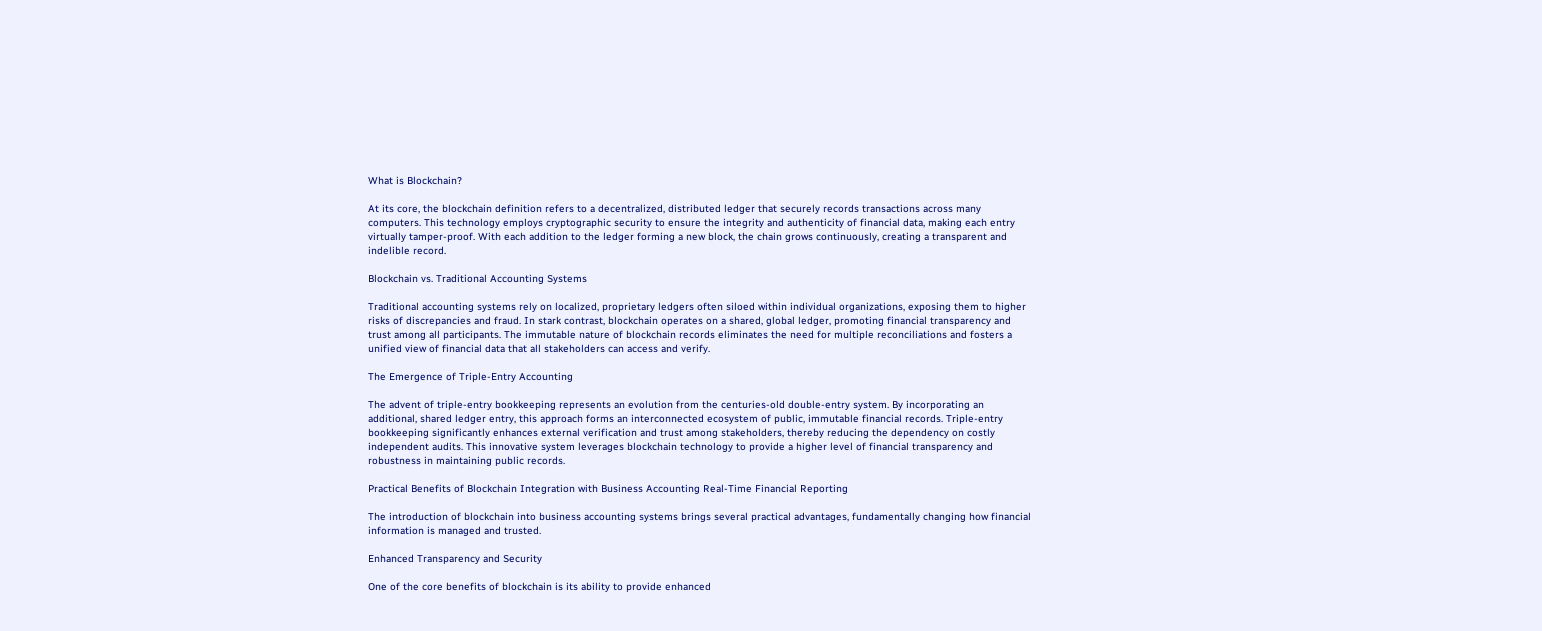What is Blockchain?

At its core, the blockchain definition refers to a decentralized, distributed ledger that securely records transactions across many computers. This technology employs cryptographic security to ensure the integrity and authenticity of financial data, making each entry virtually tamper-proof. With each addition to the ledger forming a new block, the chain grows continuously, creating a transparent and indelible record.

Blockchain vs. Traditional Accounting Systems

Traditional accounting systems rely on localized, proprietary ledgers often siloed within individual organizations, exposing them to higher risks of discrepancies and fraud. In stark contrast, blockchain operates on a shared, global ledger, promoting financial transparency and trust among all participants. The immutable nature of blockchain records eliminates the need for multiple reconciliations and fosters a unified view of financial data that all stakeholders can access and verify.

The Emergence of Triple-Entry Accounting

The advent of triple-entry bookkeeping represents an evolution from the centuries-old double-entry system. By incorporating an additional, shared ledger entry, this approach forms an interconnected ecosystem of public, immutable financial records. Triple-entry bookkeeping significantly enhances external verification and trust among stakeholders, thereby reducing the dependency on costly independent audits. This innovative system leverages blockchain technology to provide a higher level of financial transparency and robustness in maintaining public records.

Practical Benefits of Blockchain Integration with Business Accounting Real-Time Financial Reporting

The introduction of blockchain into business accounting systems brings several practical advantages, fundamentally changing how financial information is managed and trusted.

Enhanced Transparency and Security

One of the core benefits of blockchain is its ability to provide enhanced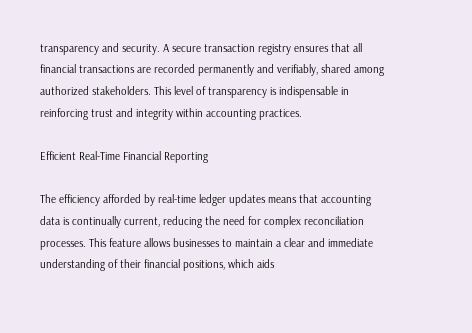transparency and security. A secure transaction registry ensures that all financial transactions are recorded permanently and verifiably, shared among authorized stakeholders. This level of transparency is indispensable in reinforcing trust and integrity within accounting practices.

Efficient Real-Time Financial Reporting

The efficiency afforded by real-time ledger updates means that accounting data is continually current, reducing the need for complex reconciliation processes. This feature allows businesses to maintain a clear and immediate understanding of their financial positions, which aids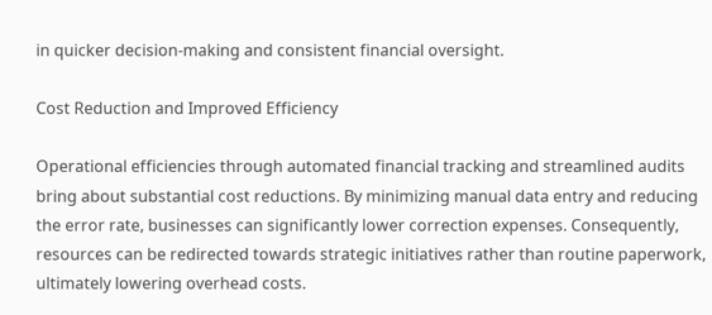in quicker decision-making and consistent financial oversight.

Cost Reduction and Improved Efficiency

Operational efficiencies through automated financial tracking and streamlined audits bring about substantial cost reductions. By minimizing manual data entry and reducing the error rate, businesses can significantly lower correction expenses. Consequently, resources can be redirected towards strategic initiatives rather than routine paperwork, ultimately lowering overhead costs.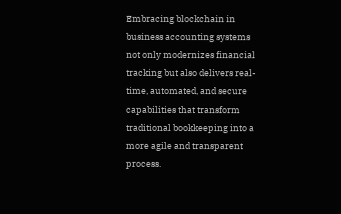Embracing blockchain in business accounting systems not only modernizes financial tracking but also delivers real-time, automated, and secure capabilities that transform traditional bookkeeping into a more agile and transparent process.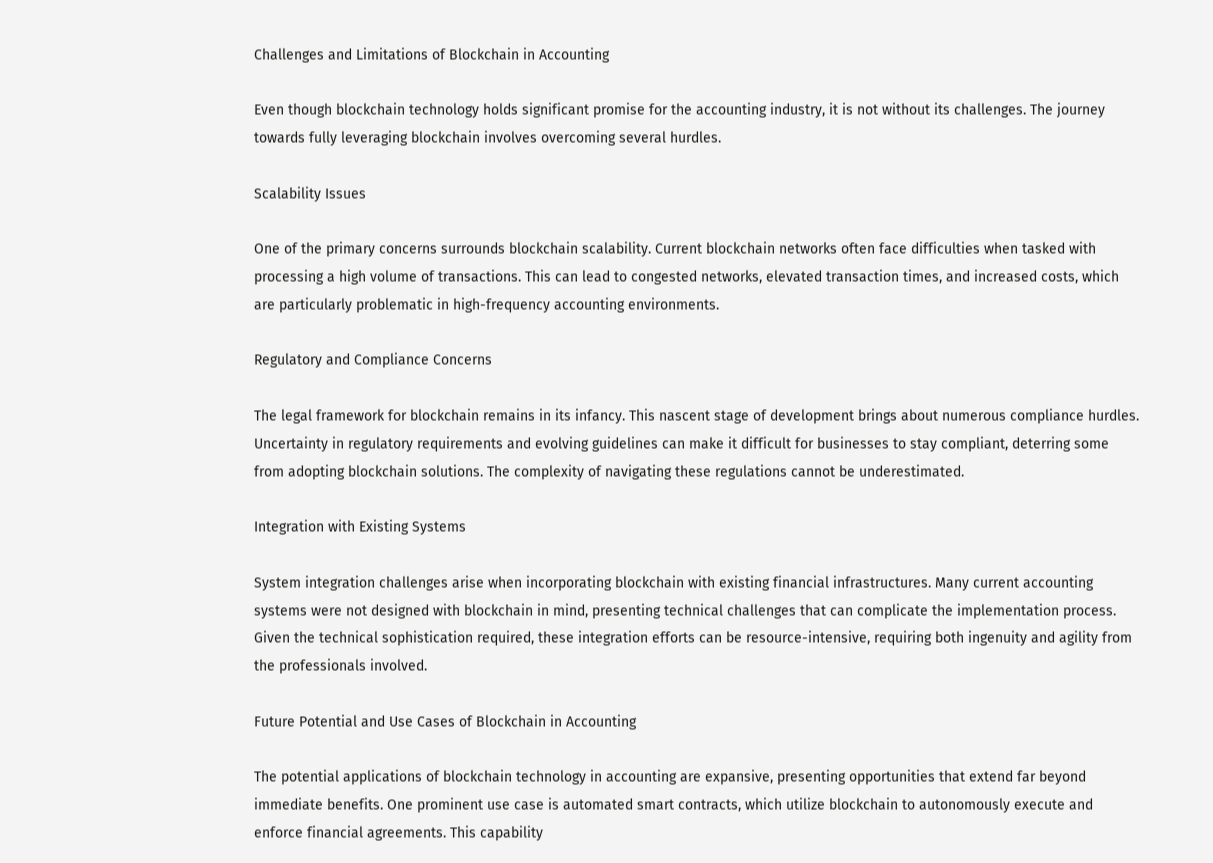Challenges and Limitations of Blockchain in Accounting

Even though blockchain technology holds significant promise for the accounting industry, it is not without its challenges. The journey towards fully leveraging blockchain involves overcoming several hurdles.

Scalability Issues

One of the primary concerns surrounds blockchain scalability. Current blockchain networks often face difficulties when tasked with processing a high volume of transactions. This can lead to congested networks, elevated transaction times, and increased costs, which are particularly problematic in high-frequency accounting environments.

Regulatory and Compliance Concerns

The legal framework for blockchain remains in its infancy. This nascent stage of development brings about numerous compliance hurdles. Uncertainty in regulatory requirements and evolving guidelines can make it difficult for businesses to stay compliant, deterring some from adopting blockchain solutions. The complexity of navigating these regulations cannot be underestimated.

Integration with Existing Systems

System integration challenges arise when incorporating blockchain with existing financial infrastructures. Many current accounting systems were not designed with blockchain in mind, presenting technical challenges that can complicate the implementation process. Given the technical sophistication required, these integration efforts can be resource-intensive, requiring both ingenuity and agility from the professionals involved.

Future Potential and Use Cases of Blockchain in Accounting

The potential applications of blockchain technology in accounting are expansive, presenting opportunities that extend far beyond immediate benefits. One prominent use case is automated smart contracts, which utilize blockchain to autonomously execute and enforce financial agreements. This capability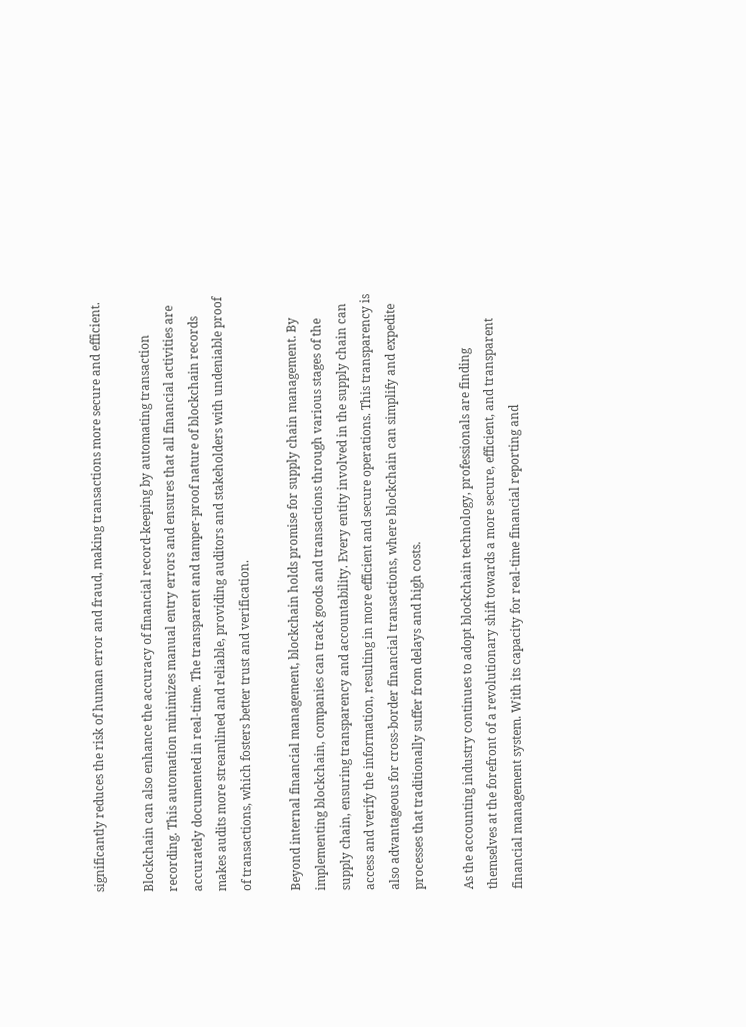significantly reduces the risk of human error and fraud, making transactions more secure and efficient.

Blockchain can also enhance the accuracy of financial record-keeping by automating transaction recording. This automation minimizes manual entry errors and ensures that all financial activities are accurately documented in real-time. The transparent and tamper-proof nature of blockchain records makes audits more streamlined and reliable, providing auditors and stakeholders with undeniable proof of transactions, which fosters better trust and verification.

Beyond internal financial management, blockchain holds promise for supply chain management. By implementing blockchain, companies can track goods and transactions through various stages of the supply chain, ensuring transparency and accountability. Every entity involved in the supply chain can access and verify the information, resulting in more efficient and secure operations. This transparency is also advantageous for cross-border financial transactions, where blockchain can simplify and expedite processes that traditionally suffer from delays and high costs.

As the accounting industry continues to adopt blockchain technology, professionals are finding themselves at the forefront of a revolutionary shift towards a more secure, efficient, and transparent financial management system. With its capacity for real-time financial reporting and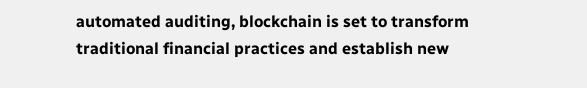automated auditing, blockchain is set to transform traditional financial practices and establish new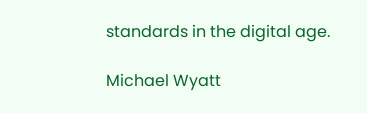standards in the digital age.

Michael Wyatt